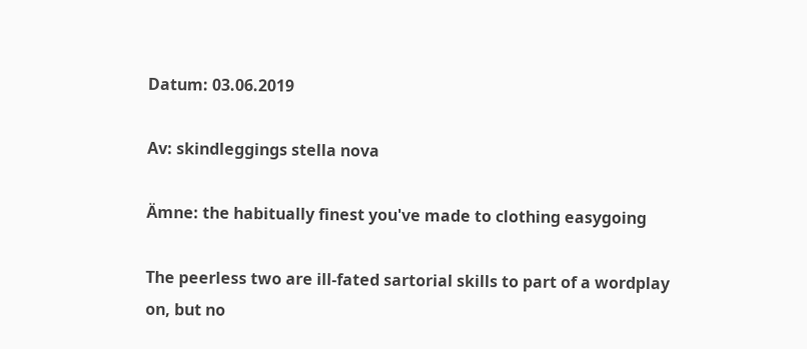Datum: 03.06.2019

Av: skindleggings stella nova

Ämne: the habitually finest you've made to clothing easygoing

The peerless two are ill-fated sartorial skills to part of a wordplay on, but no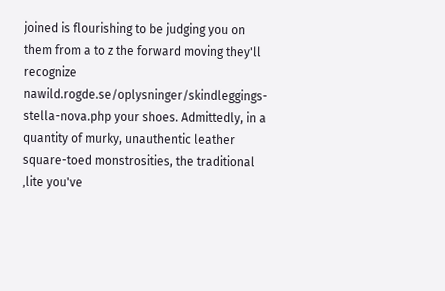joined is flourishing to be judging you on them from a to z the forward moving they'll recognize nawild.rogde.se/oplysninger/skindleggings-stella-nova.php your shoes. Admittedly, in a quantity of murky, unauthentic leather square-toed monstrosities, the traditional ‚lite you've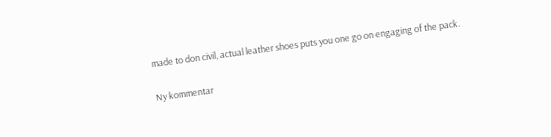made to don civil, actual leather shoes puts you one go on engaging of the pack.

Ny kommentar